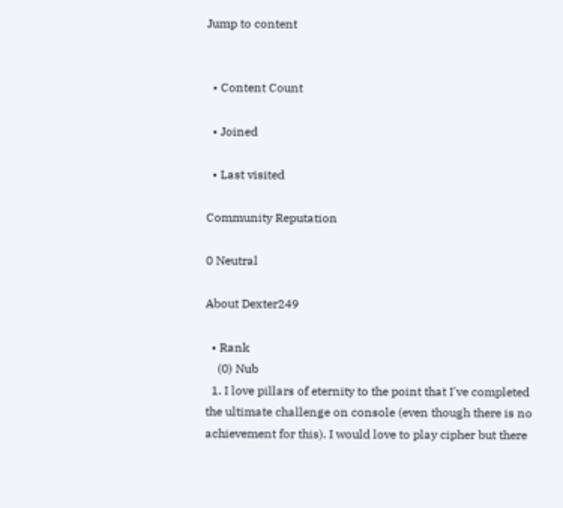Jump to content


  • Content Count

  • Joined

  • Last visited

Community Reputation

0 Neutral

About Dexter249

  • Rank
    (0) Nub
  1. I love pillars of eternity to the point that I've completed the ultimate challenge on console (even though there is no achievement for this). I would love to play cipher but there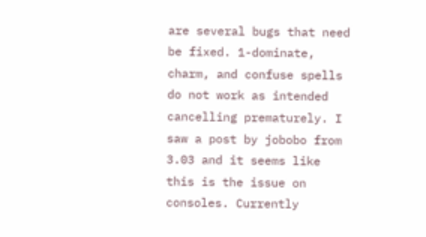are several bugs that need be fixed. 1-dominate, charm, and confuse spells do not work as intended cancelling prematurely. I saw a post by jobobo from 3.03 and it seems like this is the issue on consoles. Currently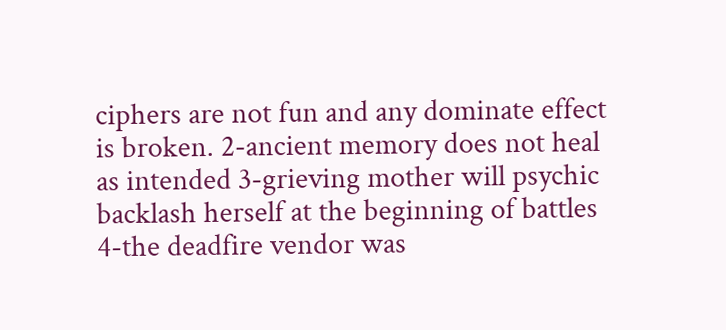ciphers are not fun and any dominate effect is broken. 2-ancient memory does not heal as intended 3-grieving mother will psychic backlash herself at the beginning of battles 4-the deadfire vendor was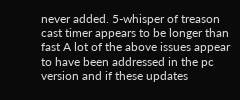never added. 5-whisper of treason cast timer appears to be longer than fast A lot of the above issues appear to have been addressed in the pc version and if these updates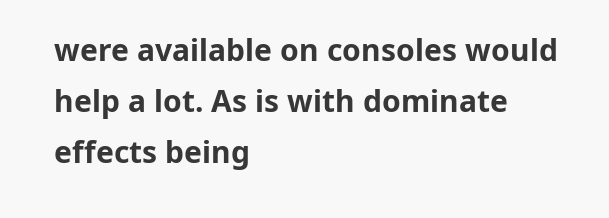were available on consoles would help a lot. As is with dominate effects being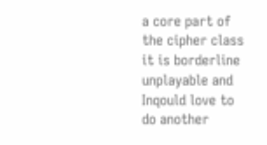a core part of the cipher class it is borderline unplayable and Inqould love to do another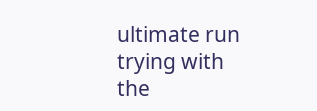ultimate run trying with the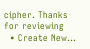cipher. Thanks for reviewing
  • Create New...